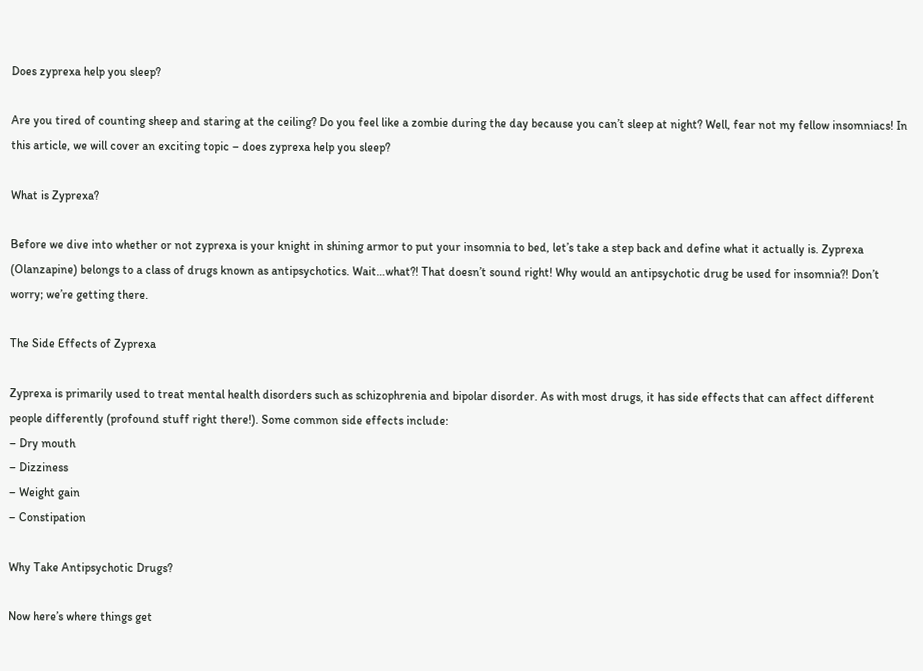Does zyprexa help you sleep?

Are you tired of counting sheep and staring at the ceiling? Do you feel like a zombie during the day because you can’t sleep at night? Well, fear not my fellow insomniacs! In this article, we will cover an exciting topic – does zyprexa help you sleep?

What is Zyprexa?

Before we dive into whether or not zyprexa is your knight in shining armor to put your insomnia to bed, let’s take a step back and define what it actually is. Zyprexa (Olanzapine) belongs to a class of drugs known as antipsychotics. Wait…what?! That doesn’t sound right! Why would an antipsychotic drug be used for insomnia?! Don’t worry; we’re getting there.

The Side Effects of Zyprexa

Zyprexa is primarily used to treat mental health disorders such as schizophrenia and bipolar disorder. As with most drugs, it has side effects that can affect different people differently (profound stuff right there!). Some common side effects include:
– Dry mouth
– Dizziness
– Weight gain
– Constipation

Why Take Antipsychotic Drugs?

Now here’s where things get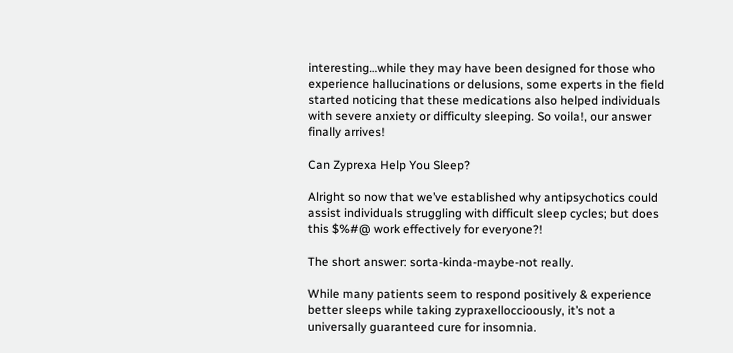interesting…while they may have been designed for those who experience hallucinations or delusions, some experts in the field started noticing that these medications also helped individuals with severe anxiety or difficulty sleeping. So voila!, our answer finally arrives!

Can Zyprexa Help You Sleep?

Alright so now that we’ve established why antipsychotics could assist individuals struggling with difficult sleep cycles; but does this $%#@ work effectively for everyone?!

The short answer: sorta-kinda-maybe-not really.

While many patients seem to respond positively & experience better sleeps while taking zypraxelloccioously, it’s not a universally guaranteed cure for insomnia.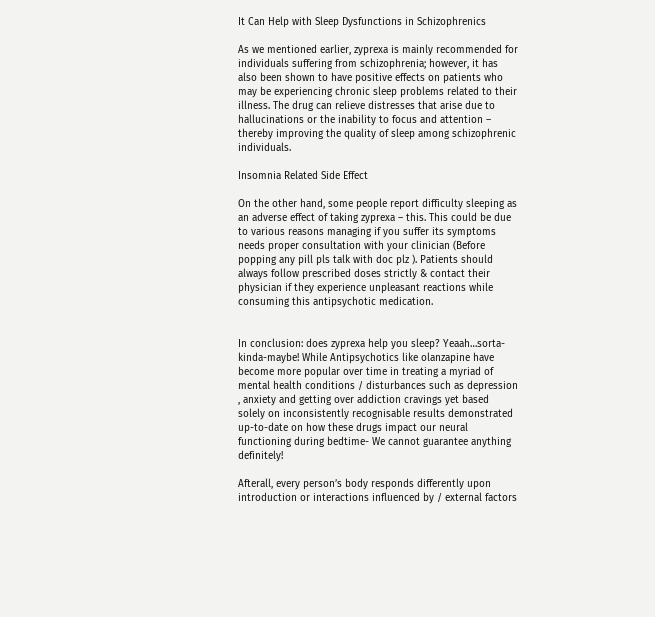It Can Help with Sleep Dysfunctions in Schizophrenics

As we mentioned earlier, zyprexa is mainly recommended for individuals suffering from schizophrenia; however, it has also been shown to have positive effects on patients who may be experiencing chronic sleep problems related to their illness. The drug can relieve distresses that arise due to hallucinations or the inability to focus and attention – thereby improving the quality of sleep among schizophrenic individuals.

Insomnia Related Side Effect

On the other hand, some people report difficulty sleeping as an adverse effect of taking zyprexa – this. This could be due to various reasons managing if you suffer its symptoms needs proper consultation with your clinician (Before popping any pill pls talk with doc plz ). Patients should always follow prescribed doses strictly & contact their physician if they experience unpleasant reactions while consuming this antipsychotic medication.


In conclusion: does zyprexa help you sleep? Yeaah…sorta-kinda-maybe! While Antipsychotics like olanzapine have become more popular over time in treating a myriad of mental health conditions / disturbances such as depression , anxiety and getting over addiction cravings yet based solely on inconsistently recognisable results demonstrated up-to-date on how these drugs impact our neural functioning during bedtime- We cannot guarantee anything definitely!

Afterall, every person’s body responds differently upon introduction or interactions influenced by / external factors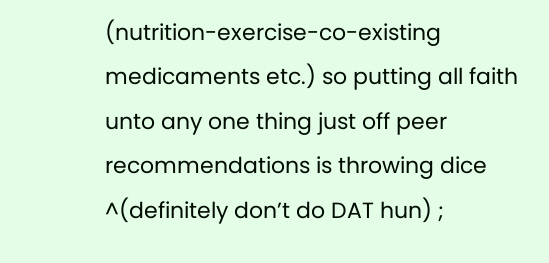(nutrition-exercise-co-existing medicaments etc.) so putting all faith unto any one thing just off peer recommendations is throwing dice ^(definitely don’t do DAT hun) ;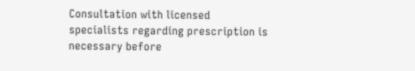Consultation with licensed specialists regarding prescription is necessary before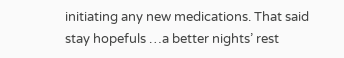initiating any new medications. That said stay hopefuls …a better nights’ rest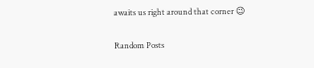awaits us right around that corner 😉

Random Posts